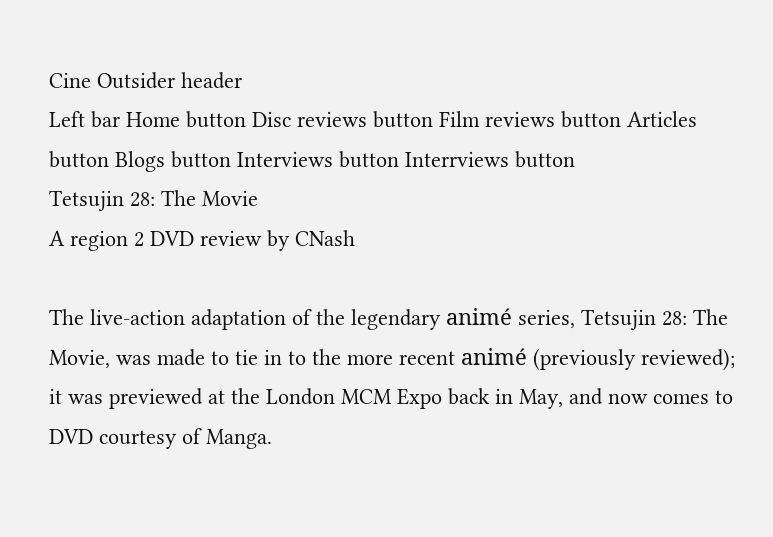Cine Outsider header
Left bar Home button Disc reviews button Film reviews button Articles button Blogs button Interviews button Interrviews button
Tetsujin 28: The Movie
A region 2 DVD review by CNash

The live-action adaptation of the legendary animé series, Tetsujin 28: The Movie, was made to tie in to the more recent animé (previously reviewed); it was previewed at the London MCM Expo back in May, and now comes to DVD courtesy of Manga.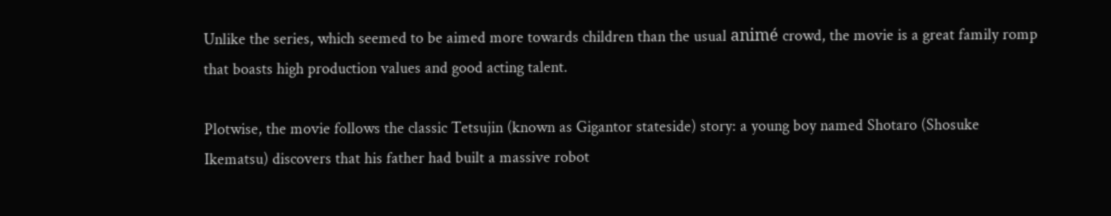Unlike the series, which seemed to be aimed more towards children than the usual animé crowd, the movie is a great family romp that boasts high production values and good acting talent.

Plotwise, the movie follows the classic Tetsujin (known as Gigantor stateside) story: a young boy named Shotaro (Shosuke Ikematsu) discovers that his father had built a massive robot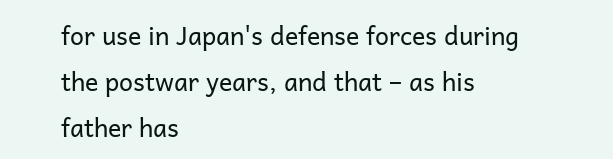for use in Japan's defense forces during the postwar years, and that – as his father has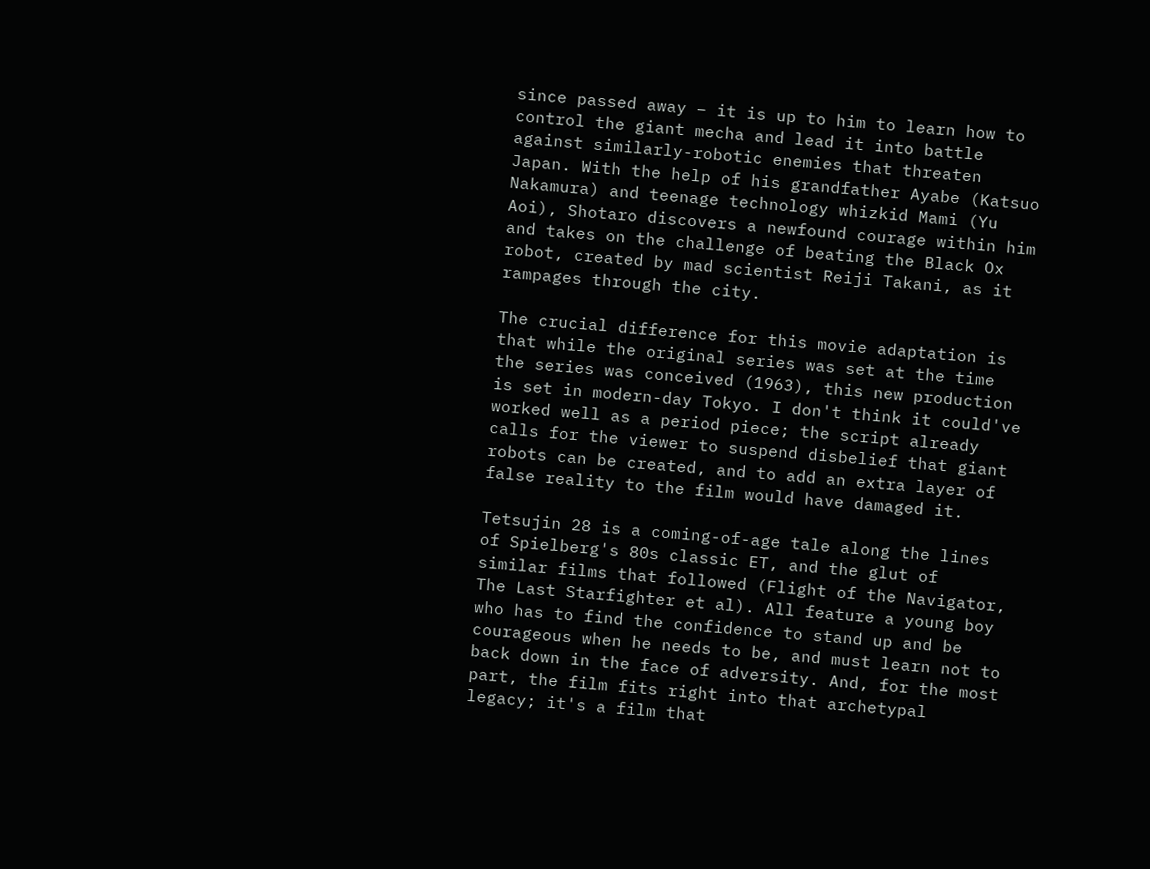since passed away – it is up to him to learn how to control the giant mecha and lead it into battle against similarly-robotic enemies that threaten Japan. With the help of his grandfather Ayabe (Katsuo Nakamura) and teenage technology whizkid Mami (Yu Aoi), Shotaro discovers a newfound courage within him and takes on the challenge of beating the Black Ox robot, created by mad scientist Reiji Takani, as it rampages through the city.

The crucial difference for this movie adaptation is that while the original series was set at the time the series was conceived (1963), this new production is set in modern-day Tokyo. I don't think it could've worked well as a period piece; the script already calls for the viewer to suspend disbelief that giant robots can be created, and to add an extra layer of false reality to the film would have damaged it.

Tetsujin 28 is a coming-of-age tale along the lines of Spielberg's 80s classic ET, and the glut of similar films that followed (Flight of the Navigator, The Last Starfighter et al). All feature a young boy who has to find the confidence to stand up and be courageous when he needs to be, and must learn not to back down in the face of adversity. And, for the most part, the film fits right into that archetypal legacy; it's a film that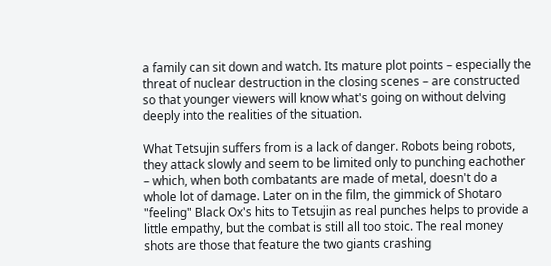a family can sit down and watch. Its mature plot points – especially the threat of nuclear destruction in the closing scenes – are constructed so that younger viewers will know what's going on without delving deeply into the realities of the situation.

What Tetsujin suffers from is a lack of danger. Robots being robots, they attack slowly and seem to be limited only to punching eachother – which, when both combatants are made of metal, doesn't do a whole lot of damage. Later on in the film, the gimmick of Shotaro "feeling" Black Ox's hits to Tetsujin as real punches helps to provide a little empathy, but the combat is still all too stoic. The real money shots are those that feature the two giants crashing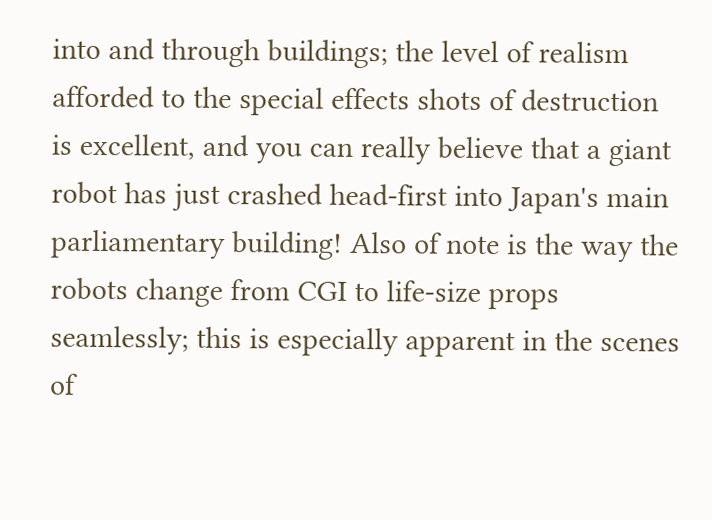into and through buildings; the level of realism afforded to the special effects shots of destruction is excellent, and you can really believe that a giant robot has just crashed head-first into Japan's main parliamentary building! Also of note is the way the robots change from CGI to life-size props seamlessly; this is especially apparent in the scenes of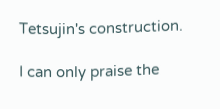Tetsujin's construction.

I can only praise the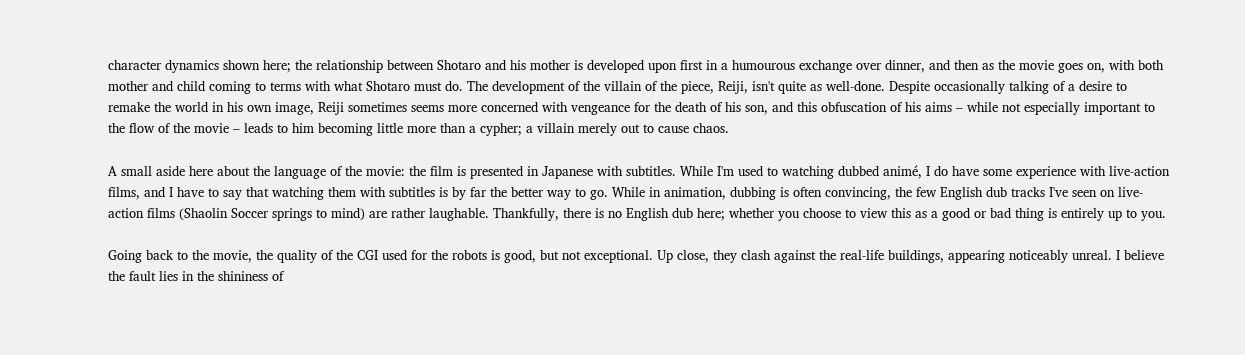character dynamics shown here; the relationship between Shotaro and his mother is developed upon first in a humourous exchange over dinner, and then as the movie goes on, with both mother and child coming to terms with what Shotaro must do. The development of the villain of the piece, Reiji, isn't quite as well-done. Despite occasionally talking of a desire to remake the world in his own image, Reiji sometimes seems more concerned with vengeance for the death of his son, and this obfuscation of his aims – while not especially important to the flow of the movie – leads to him becoming little more than a cypher; a villain merely out to cause chaos.

A small aside here about the language of the movie: the film is presented in Japanese with subtitles. While I'm used to watching dubbed animé, I do have some experience with live-action films, and I have to say that watching them with subtitles is by far the better way to go. While in animation, dubbing is often convincing, the few English dub tracks I've seen on live-action films (Shaolin Soccer springs to mind) are rather laughable. Thankfully, there is no English dub here; whether you choose to view this as a good or bad thing is entirely up to you.

Going back to the movie, the quality of the CGI used for the robots is good, but not exceptional. Up close, they clash against the real-life buildings, appearing noticeably unreal. I believe the fault lies in the shininess of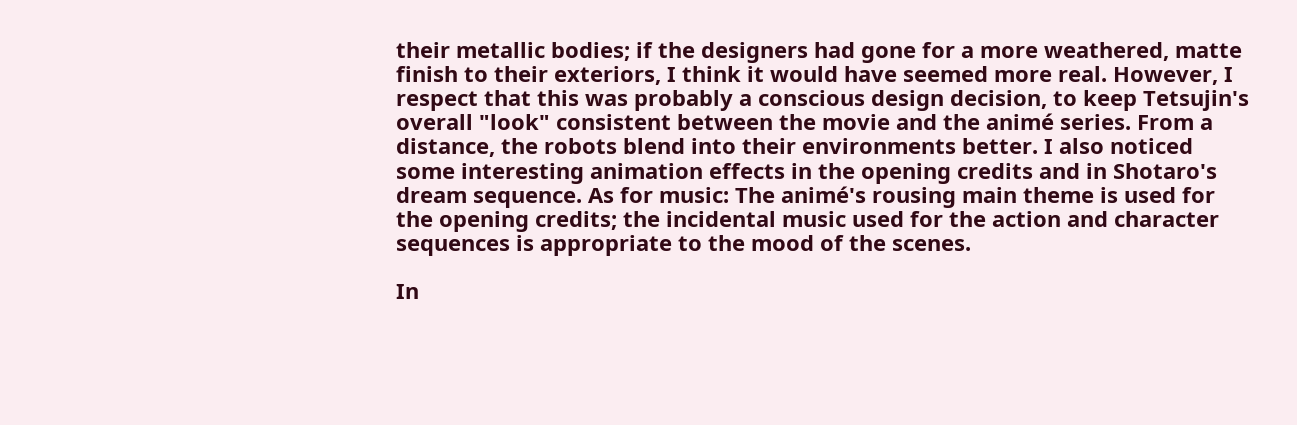their metallic bodies; if the designers had gone for a more weathered, matte finish to their exteriors, I think it would have seemed more real. However, I respect that this was probably a conscious design decision, to keep Tetsujin's overall "look" consistent between the movie and the animé series. From a distance, the robots blend into their environments better. I also noticed some interesting animation effects in the opening credits and in Shotaro's dream sequence. As for music: The animé's rousing main theme is used for the opening credits; the incidental music used for the action and character sequences is appropriate to the mood of the scenes.

In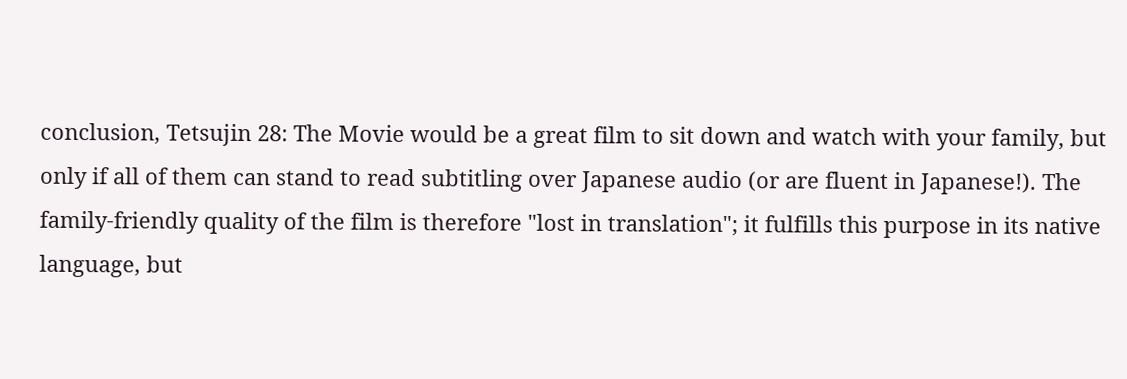conclusion, Tetsujin 28: The Movie would be a great film to sit down and watch with your family, but only if all of them can stand to read subtitling over Japanese audio (or are fluent in Japanese!). The family-friendly quality of the film is therefore "lost in translation"; it fulfills this purpose in its native language, but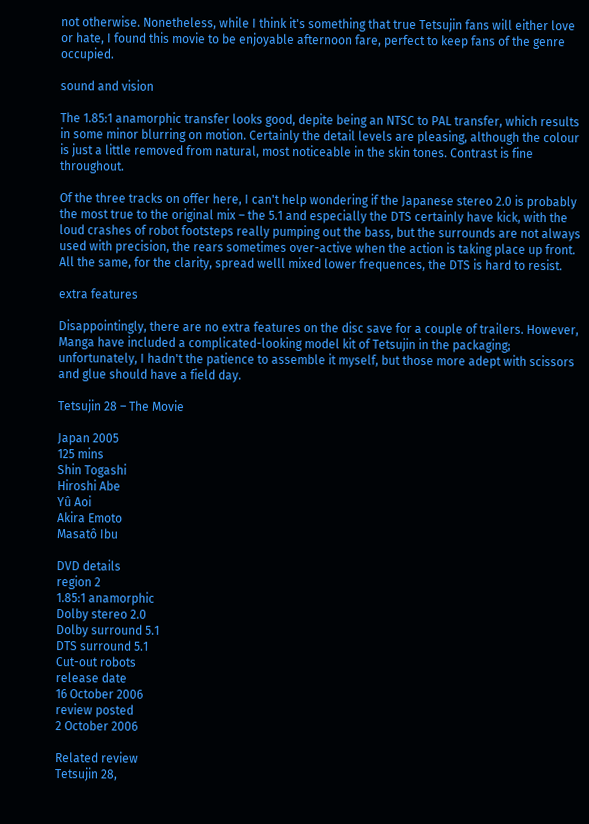not otherwise. Nonetheless, while I think it's something that true Tetsujin fans will either love or hate, I found this movie to be enjoyable afternoon fare, perfect to keep fans of the genre occupied.

sound and vision

The 1.85:1 anamorphic transfer looks good, depite being an NTSC to PAL transfer, which results in some minor blurring on motion. Certainly the detail levels are pleasing, although the colour is just a little removed from natural, most noticeable in the skin tones. Contrast is fine throughout.

Of the three tracks on offer here, I can't help wondering if the Japanese stereo 2.0 is probably the most true to the original mix – the 5.1 and especially the DTS certainly have kick, with the loud crashes of robot footsteps really pumping out the bass, but the surrounds are not always used with precision, the rears sometimes over-active when the action is taking place up front. All the same, for the clarity, spread welll mixed lower frequences, the DTS is hard to resist.

extra features

Disappointingly, there are no extra features on the disc save for a couple of trailers. However, Manga have included a complicated-looking model kit of Tetsujin in the packaging; unfortunately, I hadn't the patience to assemble it myself, but those more adept with scissors and glue should have a field day.

Tetsujin 28 – The Movie

Japan 2005
125 mins
Shin Togashi
Hiroshi Abe
Yû Aoi
Akira Emoto
Masatô Ibu

DVD details
region 2
1.85:1 anamorphic
Dolby stereo 2.0
Dolby surround 5.1
DTS surround 5.1
Cut-out robots
release date
16 October 2006
review posted
2 October 2006

Related review
Tetsujin 28,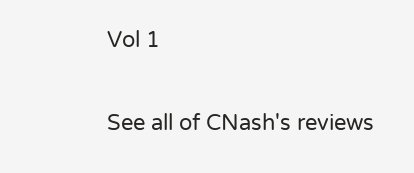Vol 1

See all of CNash's reviews